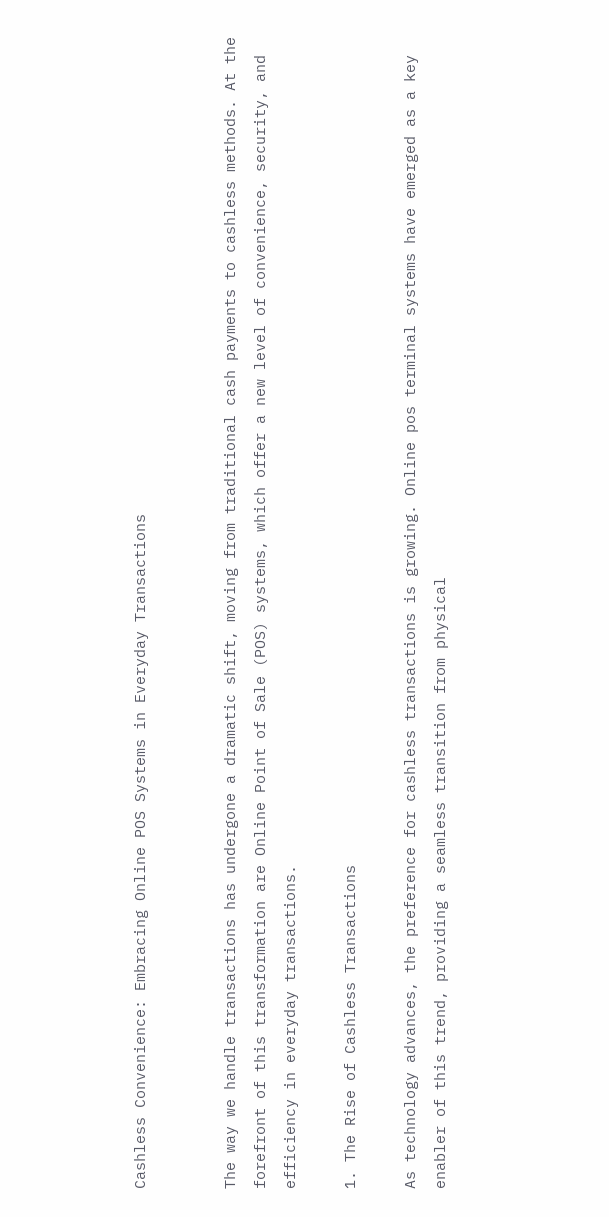Cashless Convenience: Embracing Online POS Systems in Everyday Transactions


The way we handle transactions has undergone a dramatic shift, moving from traditional cash payments to cashless methods. At the forefront of this transformation are Online Point of Sale (POS) systems, which offer a new level of convenience, security, and efficiency in everyday transactions.

1. The Rise of Cashless Transactions

As technology advances, the preference for cashless transactions is growing. Online pos terminal systems have emerged as a key enabler of this trend, providing a seamless transition from physical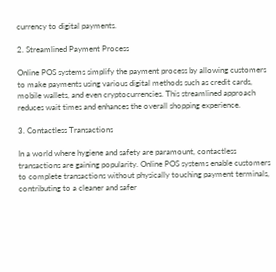currency to digital payments.

2. Streamlined Payment Process

Online POS systems simplify the payment process by allowing customers to make payments using various digital methods such as credit cards, mobile wallets, and even cryptocurrencies. This streamlined approach reduces wait times and enhances the overall shopping experience.

3. Contactless Transactions

In a world where hygiene and safety are paramount, contactless transactions are gaining popularity. Online POS systems enable customers to complete transactions without physically touching payment terminals, contributing to a cleaner and safer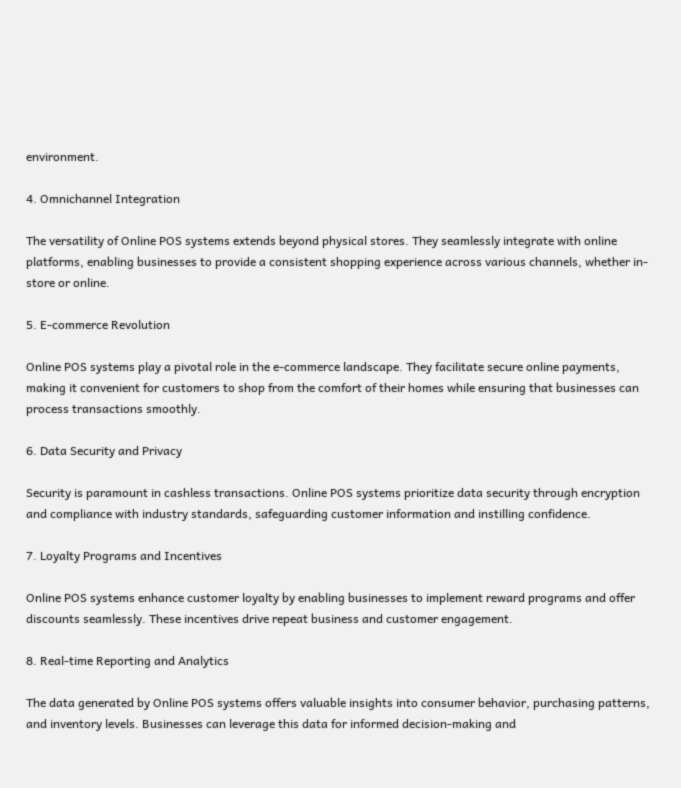environment.

4. Omnichannel Integration

The versatility of Online POS systems extends beyond physical stores. They seamlessly integrate with online platforms, enabling businesses to provide a consistent shopping experience across various channels, whether in-store or online.

5. E-commerce Revolution

Online POS systems play a pivotal role in the e-commerce landscape. They facilitate secure online payments, making it convenient for customers to shop from the comfort of their homes while ensuring that businesses can process transactions smoothly.

6. Data Security and Privacy

Security is paramount in cashless transactions. Online POS systems prioritize data security through encryption and compliance with industry standards, safeguarding customer information and instilling confidence.

7. Loyalty Programs and Incentives

Online POS systems enhance customer loyalty by enabling businesses to implement reward programs and offer discounts seamlessly. These incentives drive repeat business and customer engagement.

8. Real-time Reporting and Analytics

The data generated by Online POS systems offers valuable insights into consumer behavior, purchasing patterns, and inventory levels. Businesses can leverage this data for informed decision-making and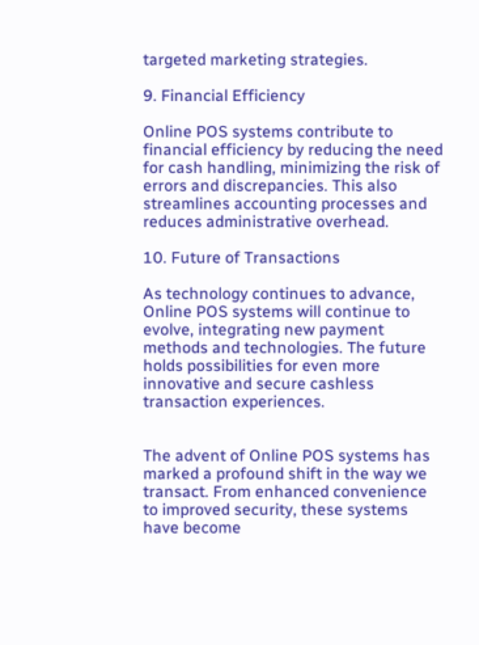targeted marketing strategies.

9. Financial Efficiency

Online POS systems contribute to financial efficiency by reducing the need for cash handling, minimizing the risk of errors and discrepancies. This also streamlines accounting processes and reduces administrative overhead.

10. Future of Transactions

As technology continues to advance, Online POS systems will continue to evolve, integrating new payment methods and technologies. The future holds possibilities for even more innovative and secure cashless transaction experiences.


The advent of Online POS systems has marked a profound shift in the way we transact. From enhanced convenience to improved security, these systems have become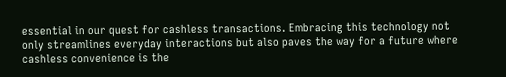essential in our quest for cashless transactions. Embracing this technology not only streamlines everyday interactions but also paves the way for a future where cashless convenience is the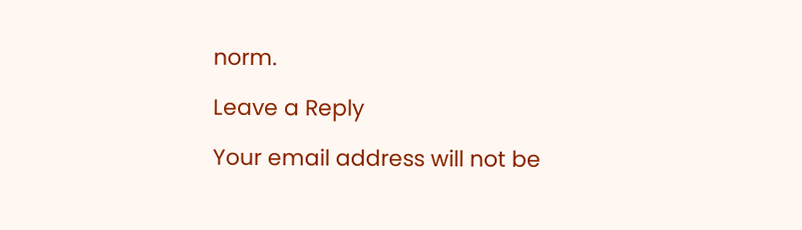norm.

Leave a Reply

Your email address will not be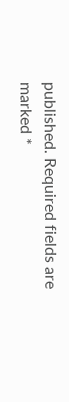published. Required fields are marked *